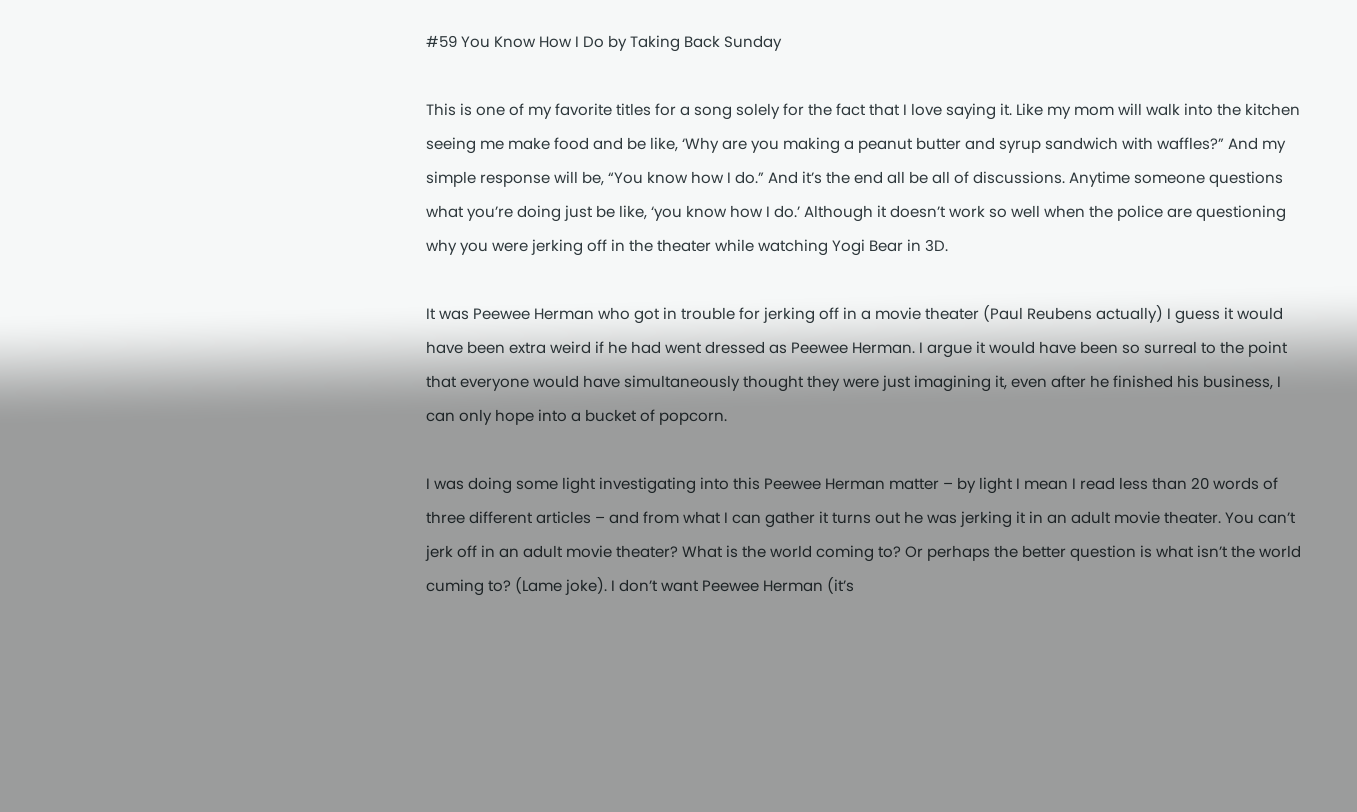#59 You Know How I Do by Taking Back Sunday

This is one of my favorite titles for a song solely for the fact that I love saying it. Like my mom will walk into the kitchen seeing me make food and be like, ‘Why are you making a peanut butter and syrup sandwich with waffles?” And my simple response will be, “You know how I do.” And it’s the end all be all of discussions. Anytime someone questions what you’re doing just be like, ‘you know how I do.’ Although it doesn’t work so well when the police are questioning why you were jerking off in the theater while watching Yogi Bear in 3D.

It was Peewee Herman who got in trouble for jerking off in a movie theater (Paul Reubens actually) I guess it would have been extra weird if he had went dressed as Peewee Herman. I argue it would have been so surreal to the point that everyone would have simultaneously thought they were just imagining it, even after he finished his business, I can only hope into a bucket of popcorn.

I was doing some light investigating into this Peewee Herman matter – by light I mean I read less than 20 words of three different articles – and from what I can gather it turns out he was jerking it in an adult movie theater. You can’t jerk off in an adult movie theater? What is the world coming to? Or perhaps the better question is what isn’t the world cuming to? (Lame joke). I don’t want Peewee Herman (it’s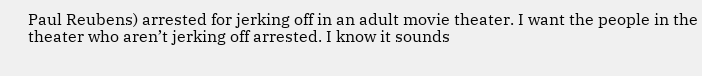Paul Reubens) arrested for jerking off in an adult movie theater. I want the people in the theater who aren’t jerking off arrested. I know it sounds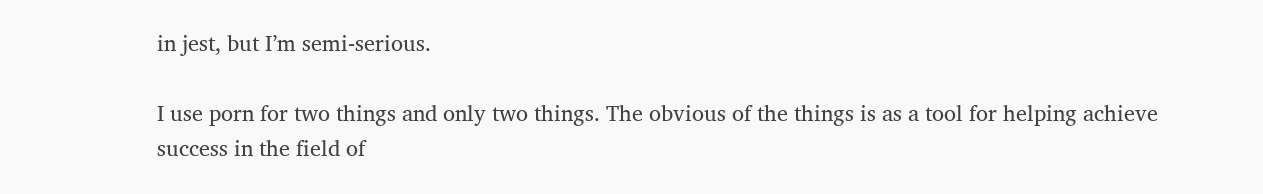in jest, but I’m semi-serious.

I use porn for two things and only two things. The obvious of the things is as a tool for helping achieve success in the field of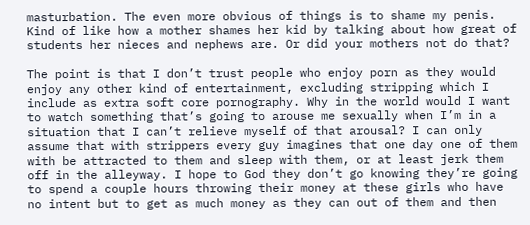masturbation. The even more obvious of things is to shame my penis. Kind of like how a mother shames her kid by talking about how great of students her nieces and nephews are. Or did your mothers not do that?

The point is that I don’t trust people who enjoy porn as they would enjoy any other kind of entertainment, excluding stripping which I include as extra soft core pornography. Why in the world would I want to watch something that’s going to arouse me sexually when I’m in a situation that I can’t relieve myself of that arousal? I can only assume that with strippers every guy imagines that one day one of them with be attracted to them and sleep with them, or at least jerk them off in the alleyway. I hope to God they don’t go knowing they’re going to spend a couple hours throwing their money at these girls who have no intent but to get as much money as they can out of them and then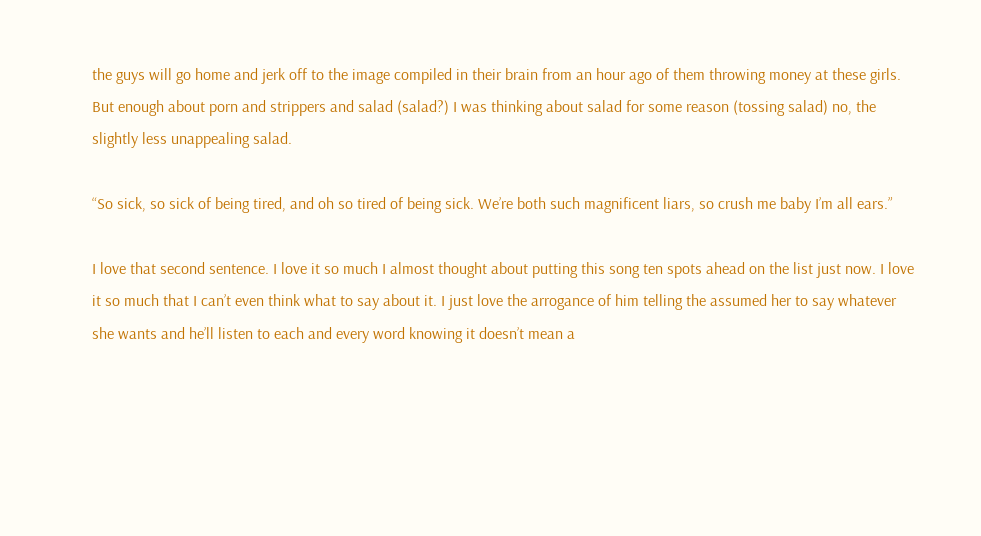the guys will go home and jerk off to the image compiled in their brain from an hour ago of them throwing money at these girls. But enough about porn and strippers and salad (salad?) I was thinking about salad for some reason (tossing salad) no, the slightly less unappealing salad.

“So sick, so sick of being tired, and oh so tired of being sick. We’re both such magnificent liars, so crush me baby I’m all ears.”

I love that second sentence. I love it so much I almost thought about putting this song ten spots ahead on the list just now. I love it so much that I can’t even think what to say about it. I just love the arrogance of him telling the assumed her to say whatever she wants and he’ll listen to each and every word knowing it doesn’t mean a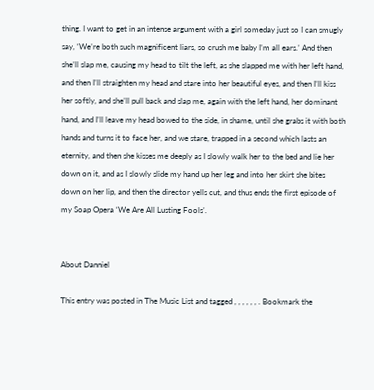thing. I want to get in an intense argument with a girl someday just so I can smugly say, ‘We’re both such magnificent liars, so crush me baby I’m all ears.’ And then she’ll slap me, causing my head to tilt the left, as she slapped me with her left hand, and then I’ll straighten my head and stare into her beautiful eyes, and then I’ll kiss her softly, and she’ll pull back and slap me, again with the left hand, her dominant hand, and I’ll leave my head bowed to the side, in shame, until she grabs it with both hands and turns it to face her, and we stare, trapped in a second which lasts an eternity, and then she kisses me deeply as I slowly walk her to the bed and lie her down on it, and as I slowly slide my hand up her leg and into her skirt she bites down on her lip, and then the director yells cut, and thus ends the first episode of my Soap Opera ‘We Are All Lusting Fools’.


About Danniel

This entry was posted in The Music List and tagged , , , , , , . Bookmark the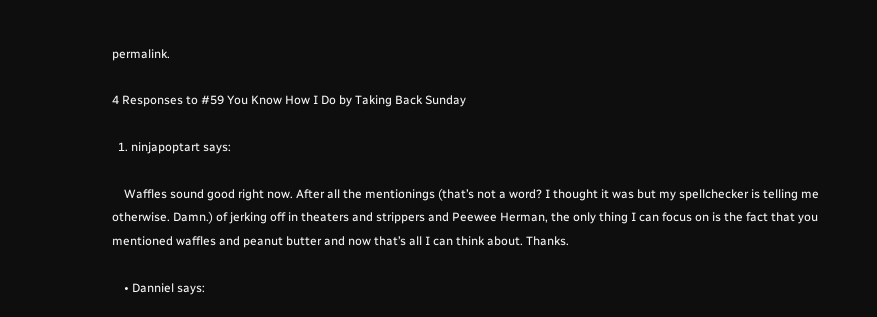permalink.

4 Responses to #59 You Know How I Do by Taking Back Sunday

  1. ninjapoptart says:

    Waffles sound good right now. After all the mentionings (that’s not a word? I thought it was but my spellchecker is telling me otherwise. Damn.) of jerking off in theaters and strippers and Peewee Herman, the only thing I can focus on is the fact that you mentioned waffles and peanut butter and now that’s all I can think about. Thanks.

    • Danniel says: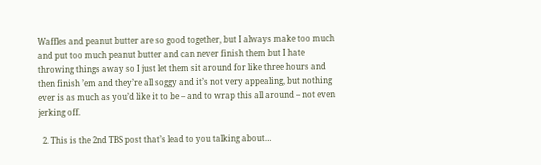Waffles and peanut butter are so good together, but I always make too much and put too much peanut butter and can never finish them but I hate throwing things away so I just let them sit around for like three hours and then finish ’em and they’re all soggy and it’s not very appealing, but nothing ever is as much as you’d like it to be – and to wrap this all around – not even jerking off.

  2. This is the 2nd TBS post that’s lead to you talking about…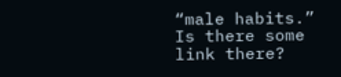“male habits.” Is there some link there?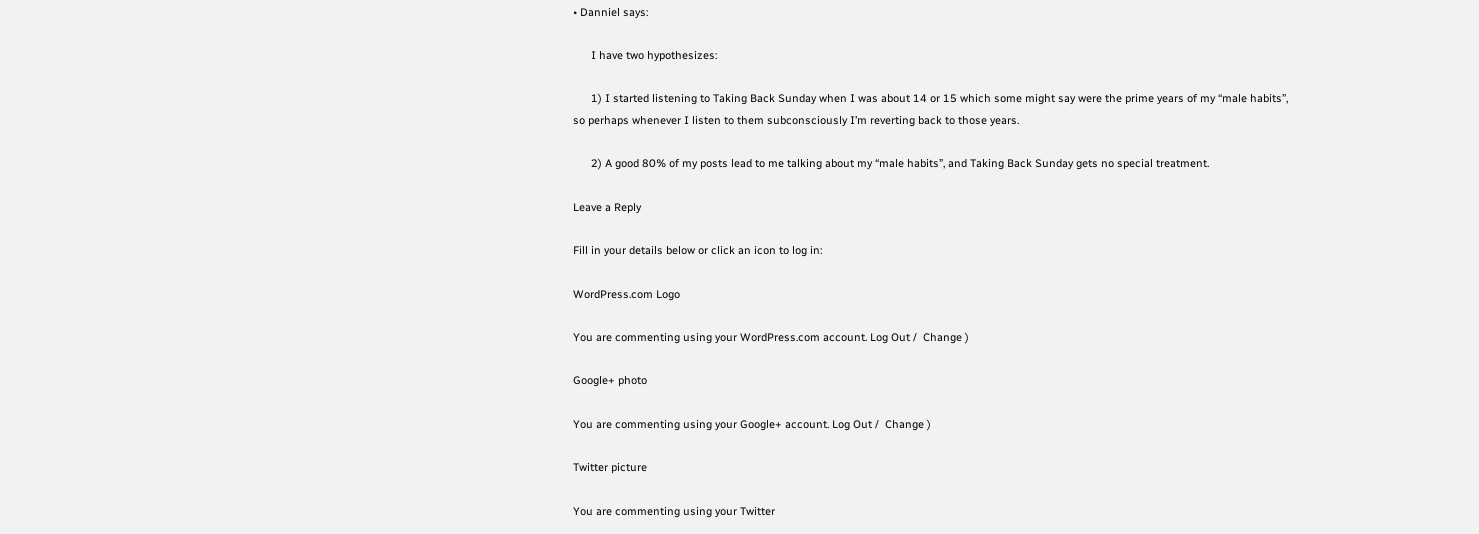• Danniel says:

      I have two hypothesizes:

      1) I started listening to Taking Back Sunday when I was about 14 or 15 which some might say were the prime years of my “male habits”, so perhaps whenever I listen to them subconsciously I’m reverting back to those years.

      2) A good 80% of my posts lead to me talking about my “male habits”, and Taking Back Sunday gets no special treatment.

Leave a Reply

Fill in your details below or click an icon to log in:

WordPress.com Logo

You are commenting using your WordPress.com account. Log Out /  Change )

Google+ photo

You are commenting using your Google+ account. Log Out /  Change )

Twitter picture

You are commenting using your Twitter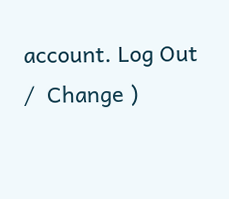account. Log Out /  Change )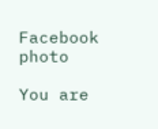Facebook photo

You are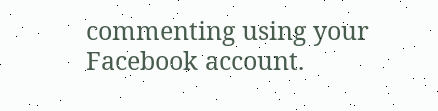commenting using your Facebook account.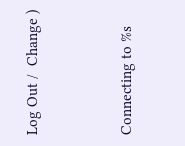Log Out /  Change )


Connecting to %s